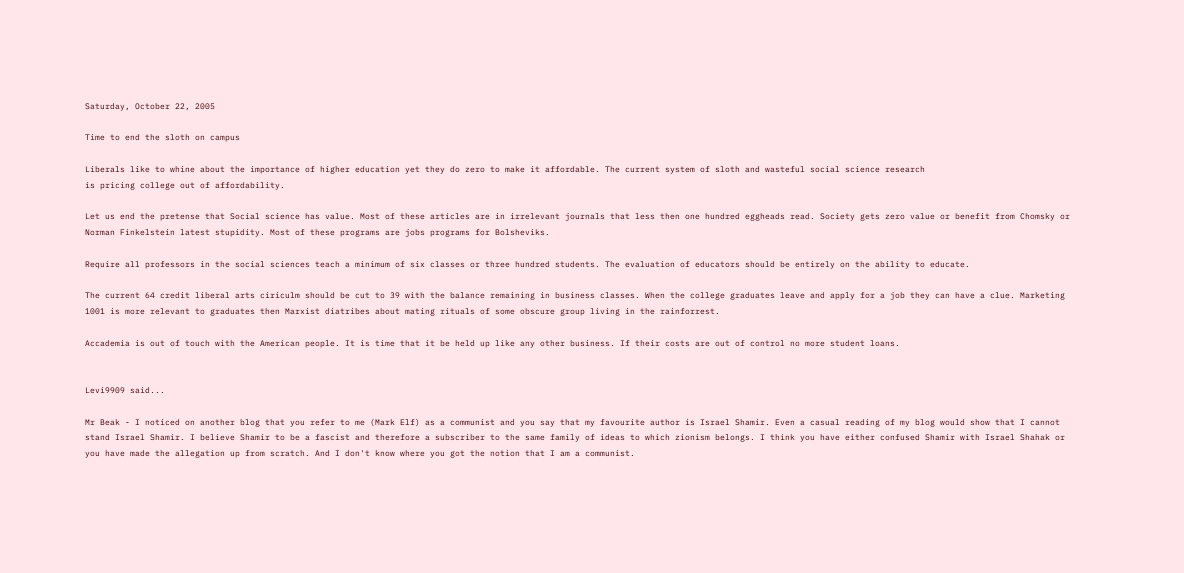Saturday, October 22, 2005

Time to end the sloth on campus

Liberals like to whine about the importance of higher education yet they do zero to make it affordable. The current system of sloth and wasteful social science research
is pricing college out of affordability.

Let us end the pretense that Social science has value. Most of these articles are in irrelevant journals that less then one hundred eggheads read. Society gets zero value or benefit from Chomsky or Norman Finkelstein latest stupidity. Most of these programs are jobs programs for Bolsheviks.

Require all professors in the social sciences teach a minimum of six classes or three hundred students. The evaluation of educators should be entirely on the ability to educate.

The current 64 credit liberal arts ciriculm should be cut to 39 with the balance remaining in business classes. When the college graduates leave and apply for a job they can have a clue. Marketing 1001 is more relevant to graduates then Marxist diatribes about mating rituals of some obscure group living in the rainforrest.

Accademia is out of touch with the American people. It is time that it be held up like any other business. If their costs are out of control no more student loans.


Levi9909 said...

Mr Beak - I noticed on another blog that you refer to me (Mark Elf) as a communist and you say that my favourite author is Israel Shamir. Even a casual reading of my blog would show that I cannot stand Israel Shamir. I believe Shamir to be a fascist and therefore a subscriber to the same family of ideas to which zionism belongs. I think you have either confused Shamir with Israel Shahak or you have made the allegation up from scratch. And I don't know where you got the notion that I am a communist.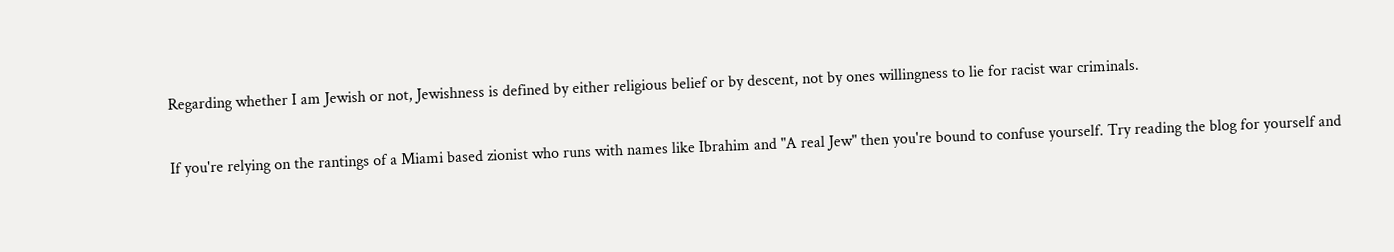Regarding whether I am Jewish or not, Jewishness is defined by either religious belief or by descent, not by ones willingness to lie for racist war criminals.

If you're relying on the rantings of a Miami based zionist who runs with names like Ibrahim and "A real Jew" then you're bound to confuse yourself. Try reading the blog for yourself and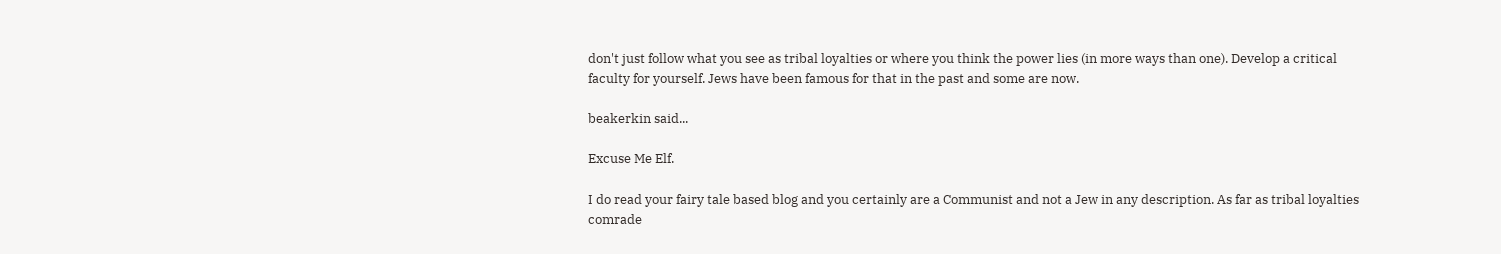don't just follow what you see as tribal loyalties or where you think the power lies (in more ways than one). Develop a critical faculty for yourself. Jews have been famous for that in the past and some are now.

beakerkin said...

Excuse Me Elf.

I do read your fairy tale based blog and you certainly are a Communist and not a Jew in any description. As far as tribal loyalties comrade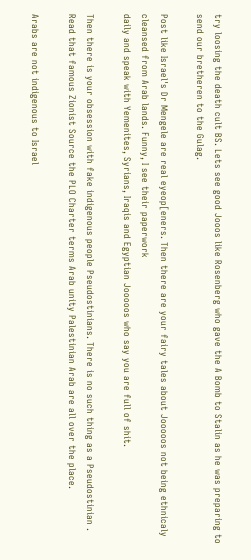try loosing the death cult BS. Lets see good Jooos like Rosenberg who gave the A Bomb to Stalin as he was preparing to send our bretheren to the Gulag.

Post like Israel's Dr Mengele are real eyeop[eners. Then there are your fairy tales about Jooooos not being ethnicaly cleansed from Arab lands. Funny, I see their paperwork
daily and speak with Yemenites, Syrians, Iraqis and Egyptian Jooooos who say you are full of shit.

Then there is your obsession with fake indigenous people Pseudostinians. There is no such thing as a Pseudostinian . Read that famous Zionist Source the PLO Charter terms Arab unity Palestinian Arab are all over the place.

Arabs are not indigenous to Israel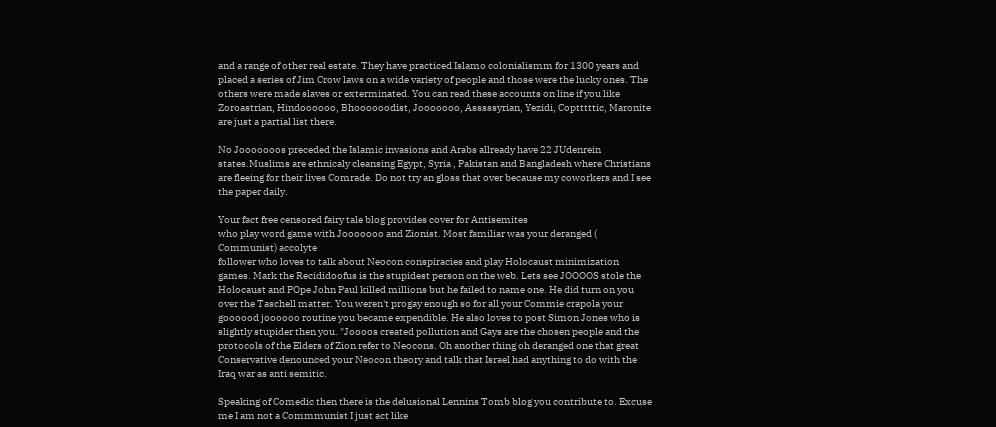and a range of other real estate. They have practiced Islamo colonialismm for 1300 years and placed a series of Jim Crow laws on a wide variety of people and those were the lucky ones. The others were made slaves or exterminated. You can read these accounts on line if you like Zoroastrian, Hindoooooo, Bhoooooodist, Jooooooo, Asssssyrian, Yezidi, Coptttttic, Maronite are just a partial list there.

No Jooooooos preceded the Islamic invasions and Arabs allready have 22 JUdenrein states.Muslims are ethnicaly cleansing Egypt, Syria , Pakistan and Bangladesh where Christians are fleeing for their lives Comrade. Do not try an gloss that over because my coworkers and I see the paper daily.

Your fact free censored fairy tale blog provides cover for Antisemites
who play word game with Jooooooo and Zionist. Most familiar was your deranged ( Communist) accolyte
follower who loves to talk about Neocon conspiracies and play Holocaust minimization games. Mark the Recididoofus is the stupidest person on the web. Lets see JOOOOS stole the Holocaust and POpe John Paul killed millions but he failed to name one. He did turn on you over the Taschell matter. You weren't progay enough so for all your Commie crapola your goooood joooooo routine you became expendible. He also loves to post Simon Jones who is slightly stupider then you. "Joooos created pollution and Gays are the chosen people and the protocols of the Elders of Zion refer to Neocons. Oh another thing oh deranged one that great Conservative denounced your Neocon theory and talk that Israel had anything to do with the Iraq war as anti semitic.

Speaking of Comedic then there is the delusional Lennins Tomb blog you contribute to. Excuse me I am not a Commmunist I just act like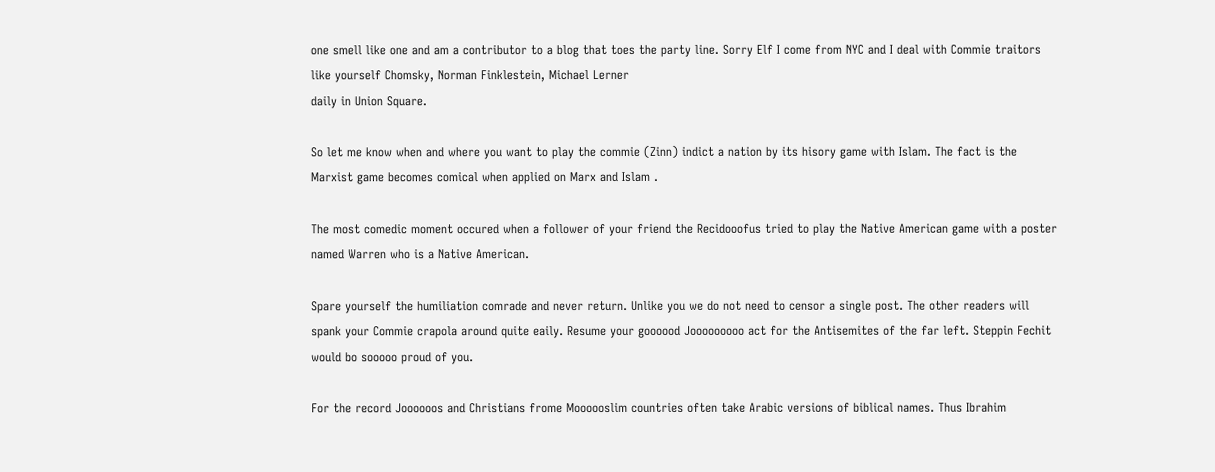one smell like one and am a contributor to a blog that toes the party line. Sorry Elf I come from NYC and I deal with Commie traitors like yourself Chomsky, Norman Finklestein, Michael Lerner
daily in Union Square.

So let me know when and where you want to play the commie (Zinn) indict a nation by its hisory game with Islam. The fact is the Marxist game becomes comical when applied on Marx and Islam .

The most comedic moment occured when a follower of your friend the Recidooofus tried to play the Native American game with a poster named Warren who is a Native American.

Spare yourself the humiliation comrade and never return. Unlike you we do not need to censor a single post. The other readers will spank your Commie crapola around quite eaily. Resume your goooood Jooooooooo act for the Antisemites of the far left. Steppin Fechit would bo sooooo proud of you.

For the record Joooooos and Christians frome Moooooslim countries often take Arabic versions of biblical names. Thus Ibrahim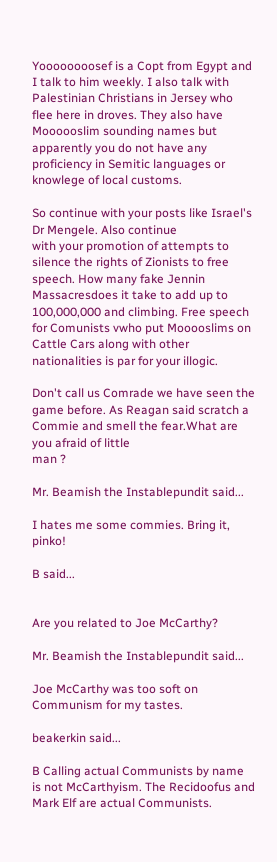Yoooooooosef is a Copt from Egypt and I talk to him weekly. I also talk with Palestinian Christians in Jersey who flee here in droves. They also have Moooooslim sounding names but apparently you do not have any proficiency in Semitic languages or knowlege of local customs.

So continue with your posts like Israel's Dr Mengele. Also continue
with your promotion of attempts to silence the rights of Zionists to free speech. How many fake Jennin Massacresdoes it take to add up to 100,000,000 and climbing. Free speech for Comunists vwho put Mooooslims on Cattle Cars along with other nationalities is par for your illogic.

Don't call us Comrade we have seen the game before. As Reagan said scratch a Commie and smell the fear.What are you afraid of little
man ?

Mr. Beamish the Instablepundit said...

I hates me some commies. Bring it, pinko!

B said...


Are you related to Joe McCarthy?

Mr. Beamish the Instablepundit said...

Joe McCarthy was too soft on Communism for my tastes.

beakerkin said...

B Calling actual Communists by name is not McCarthyism. The Recidoofus and Mark Elf are actual Communists.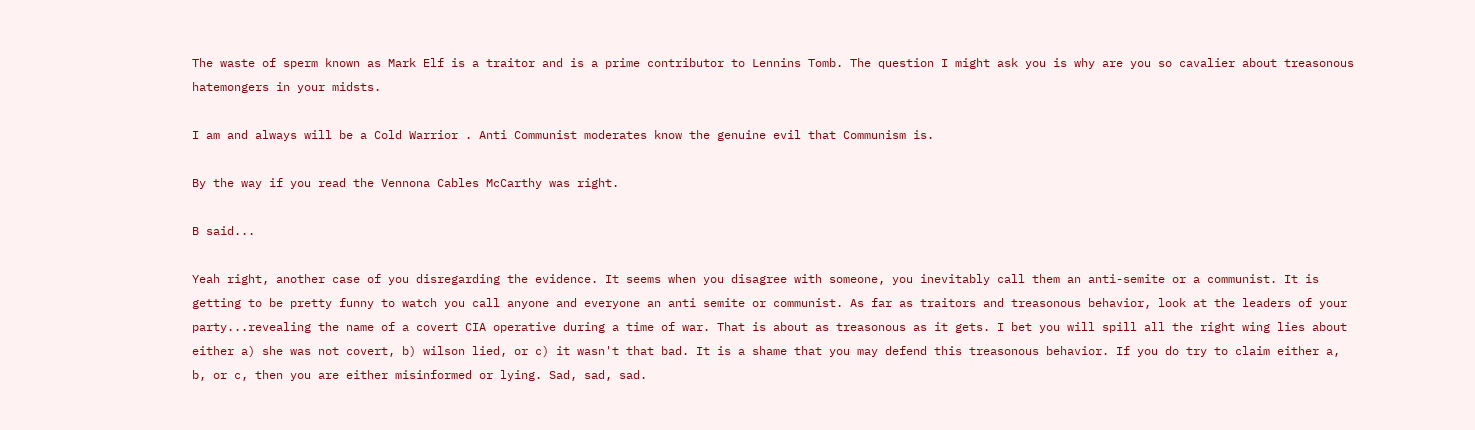The waste of sperm known as Mark Elf is a traitor and is a prime contributor to Lennins Tomb. The question I might ask you is why are you so cavalier about treasonous hatemongers in your midsts.

I am and always will be a Cold Warrior . Anti Communist moderates know the genuine evil that Communism is.

By the way if you read the Vennona Cables McCarthy was right.

B said...

Yeah right, another case of you disregarding the evidence. It seems when you disagree with someone, you inevitably call them an anti-semite or a communist. It is getting to be pretty funny to watch you call anyone and everyone an anti semite or communist. As far as traitors and treasonous behavior, look at the leaders of your party...revealing the name of a covert CIA operative during a time of war. That is about as treasonous as it gets. I bet you will spill all the right wing lies about either a) she was not covert, b) wilson lied, or c) it wasn't that bad. It is a shame that you may defend this treasonous behavior. If you do try to claim either a, b, or c, then you are either misinformed or lying. Sad, sad, sad.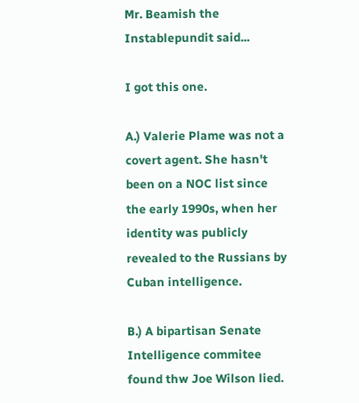Mr. Beamish the Instablepundit said...

I got this one.

A.) Valerie Plame was not a covert agent. She hasn't been on a NOC list since the early 1990s, when her identity was publicly revealed to the Russians by Cuban intelligence.

B.) A bipartisan Senate Intelligence commitee found thw Joe Wilson lied.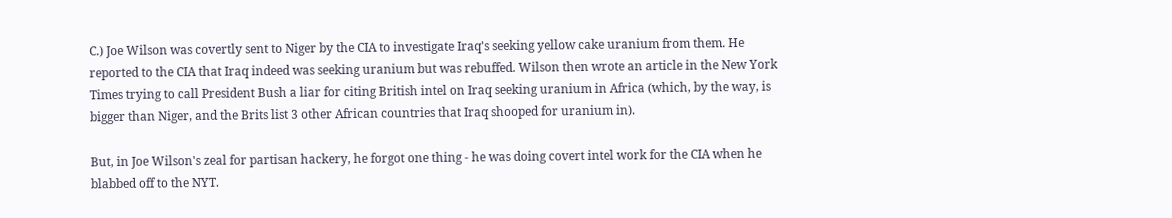C.) Joe Wilson was covertly sent to Niger by the CIA to investigate Iraq's seeking yellow cake uranium from them. He reported to the CIA that Iraq indeed was seeking uranium but was rebuffed. Wilson then wrote an article in the New York Times trying to call President Bush a liar for citing British intel on Iraq seeking uranium in Africa (which, by the way, is bigger than Niger, and the Brits list 3 other African countries that Iraq shooped for uranium in).

But, in Joe Wilson's zeal for partisan hackery, he forgot one thing - he was doing covert intel work for the CIA when he blabbed off to the NYT.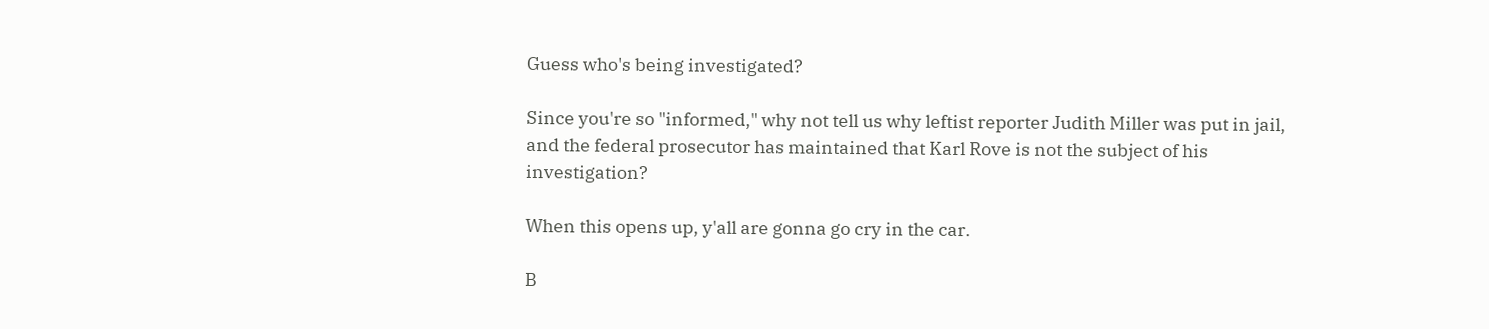Guess who's being investigated?

Since you're so "informed," why not tell us why leftist reporter Judith Miller was put in jail, and the federal prosecutor has maintained that Karl Rove is not the subject of his investigation?

When this opens up, y'all are gonna go cry in the car.

B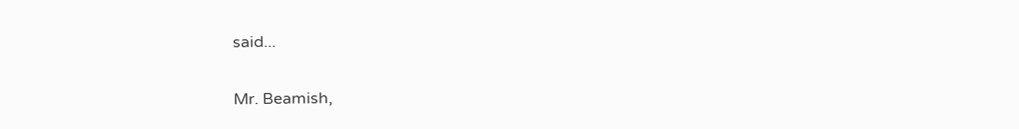said...

Mr. Beamish,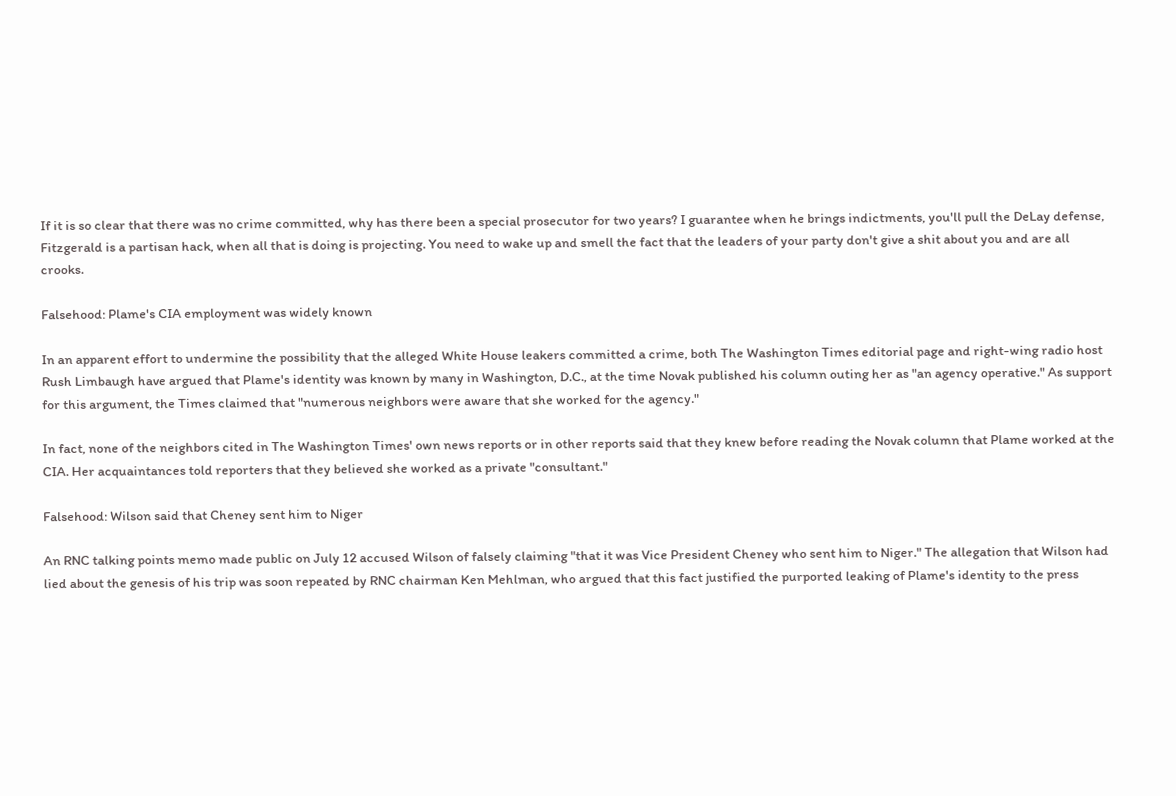If it is so clear that there was no crime committed, why has there been a special prosecutor for two years? I guarantee when he brings indictments, you'll pull the DeLay defense, Fitzgerald is a partisan hack, when all that is doing is projecting. You need to wake up and smell the fact that the leaders of your party don't give a shit about you and are all crooks.

Falsehood: Plame's CIA employment was widely known

In an apparent effort to undermine the possibility that the alleged White House leakers committed a crime, both The Washington Times editorial page and right-wing radio host Rush Limbaugh have argued that Plame's identity was known by many in Washington, D.C., at the time Novak published his column outing her as "an agency operative." As support for this argument, the Times claimed that "numerous neighbors were aware that she worked for the agency."

In fact, none of the neighbors cited in The Washington Times' own news reports or in other reports said that they knew before reading the Novak column that Plame worked at the CIA. Her acquaintances told reporters that they believed she worked as a private "consultant."

Falsehood: Wilson said that Cheney sent him to Niger

An RNC talking points memo made public on July 12 accused Wilson of falsely claiming "that it was Vice President Cheney who sent him to Niger." The allegation that Wilson had lied about the genesis of his trip was soon repeated by RNC chairman Ken Mehlman, who argued that this fact justified the purported leaking of Plame's identity to the press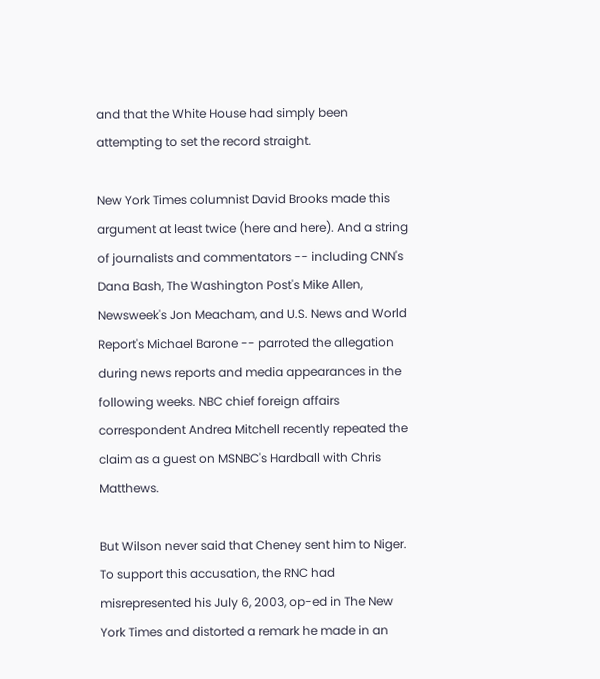and that the White House had simply been attempting to set the record straight.

New York Times columnist David Brooks made this argument at least twice (here and here). And a string of journalists and commentators -- including CNN's Dana Bash, The Washington Post's Mike Allen, Newsweek's Jon Meacham, and U.S. News and World Report's Michael Barone -- parroted the allegation during news reports and media appearances in the following weeks. NBC chief foreign affairs correspondent Andrea Mitchell recently repeated the claim as a guest on MSNBC's Hardball with Chris Matthews.

But Wilson never said that Cheney sent him to Niger. To support this accusation, the RNC had misrepresented his July 6, 2003, op-ed in The New York Times and distorted a remark he made in an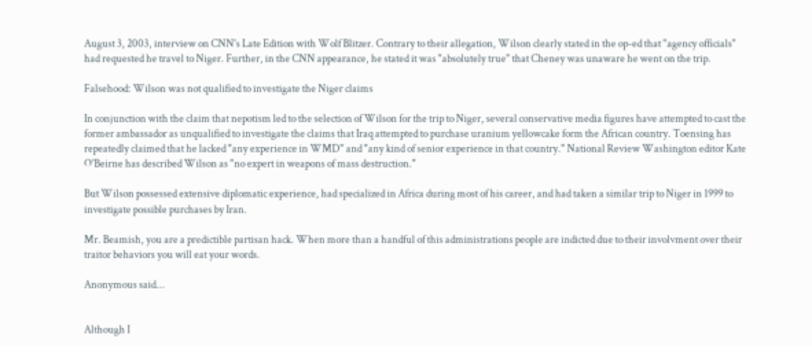August 3, 2003, interview on CNN's Late Edition with Wolf Blitzer. Contrary to their allegation, Wilson clearly stated in the op-ed that "agency officials" had requested he travel to Niger. Further, in the CNN appearance, he stated it was "absolutely true" that Cheney was unaware he went on the trip.

Falsehood: Wilson was not qualified to investigate the Niger claims

In conjunction with the claim that nepotism led to the selection of Wilson for the trip to Niger, several conservative media figures have attempted to cast the former ambassador as unqualified to investigate the claims that Iraq attempted to purchase uranium yellowcake form the African country. Toensing has repeatedly claimed that he lacked "any experience in WMD" and "any kind of senior experience in that country." National Review Washington editor Kate O'Beirne has described Wilson as "no expert in weapons of mass destruction."

But Wilson possessed extensive diplomatic experience, had specialized in Africa during most of his career, and had taken a similar trip to Niger in 1999 to investigate possible purchases by Iran.

Mr. Beamish, you are a predictible partisan hack. When more than a handful of this administrations people are indicted due to their involvment over their traitor behaviors you will eat your words.

Anonymous said...


Although I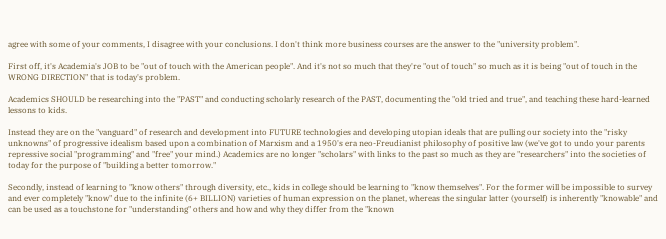agree with some of your comments, I disagree with your conclusions. I don't think more business courses are the answer to the "university problem".

First off, it's Academia's JOB to be "out of touch with the American people". And it's not so much that they're "out of touch" so much as it is being "out of touch in the WRONG DIRECTION" that is today's problem.

Academics SHOULD be researching into the "PAST" and conducting scholarly research of the PAST, documenting the "old tried and true", and teaching these hard-learned lessons to kids.

Instead they are on the "vanguard" of research and development into FUTURE technologies and developing utopian ideals that are pulling our society into the "risky unknowns" of progressive idealism based upon a combination of Marxism and a 1950's era neo-Freudianist philosophy of positive law (we've got to undo your parents repressive social "programming" and "free" your mind.) Academics are no longer "scholars" with links to the past so much as they are "researchers" into the societies of today for the purpose of "building a better tomorrow."

Secondly, instead of learning to "know others" through diversity, etc., kids in college should be learning to "know themselves". For the former will be impossible to survey and ever completely "know" due to the infinite (6+ BILLION) varieties of human expression on the planet, whereas the singular latter (yourself) is inherently "knowable" and can be used as a touchstone for "understanding" others and how and why they differ from the "known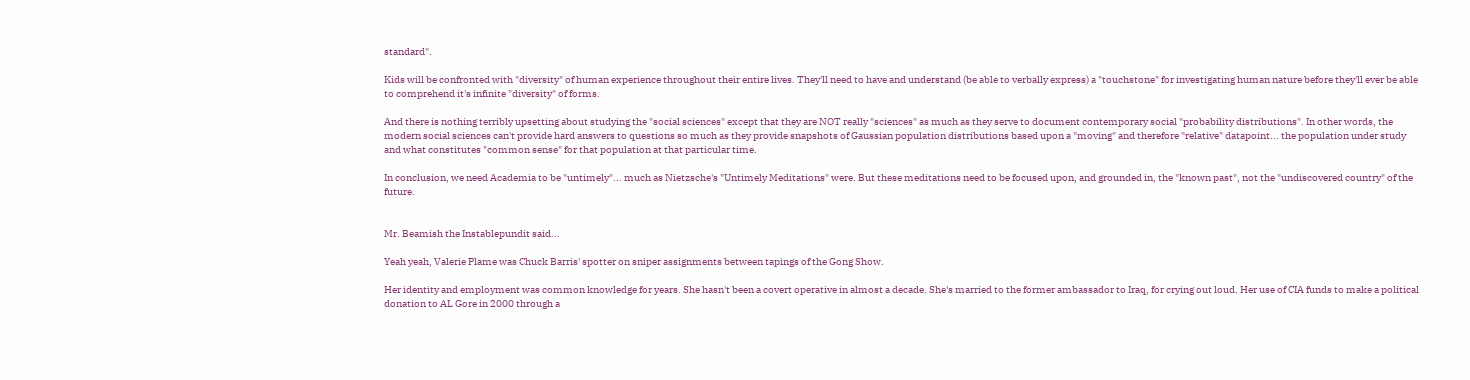standard".

Kids will be confronted with "diversity" of human experience throughout their entire lives. They'll need to have and understand (be able to verbally express) a "touchstone" for investigating human nature before they'll ever be able to comprehend it's infinite "diversity" of forms.

And there is nothing terribly upsetting about studying the "social sciences" except that they are NOT really "sciences" as much as they serve to document contemporary social "probability distributions". In other words, the modern social sciences can't provide hard answers to questions so much as they provide snapshots of Gaussian population distributions based upon a "moving" and therefore "relative" datapoint... the population under study and what constitutes "common sense" for that population at that particular time.

In conclusion, we need Academia to be "untimely"... much as Nietzsche's "Untimely Meditations" were. But these meditations need to be focused upon, and grounded in, the "known past", not the "undiscovered country" of the future.


Mr. Beamish the Instablepundit said...

Yeah yeah, Valerie Plame was Chuck Barris' spotter on sniper assignments between tapings of the Gong Show.

Her identity and employment was common knowledge for years. She hasn't been a covert operative in almost a decade. She's married to the former ambassador to Iraq, for crying out loud. Her use of CIA funds to make a political donation to AL Gore in 2000 through a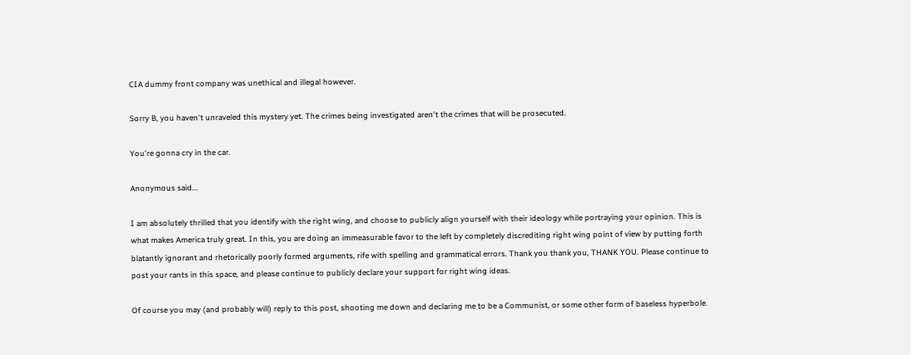CIA dummy front company was unethical and illegal however.

Sorry B, you haven't unraveled this mystery yet. The crimes being investigated aren't the crimes that will be prosecuted.

You're gonna cry in the car.

Anonymous said...

I am absolutely thrilled that you identify with the right wing, and choose to publicly align yourself with their ideology while portraying your opinion. This is what makes America truly great. In this, you are doing an immeasurable favor to the left by completely discrediting right wing point of view by putting forth blatantly ignorant and rhetorically poorly formed arguments, rife with spelling and grammatical errors. Thank you thank you, THANK YOU. Please continue to post your rants in this space, and please continue to publicly declare your support for right wing ideas.

Of course you may (and probably will) reply to this post, shooting me down and declaring me to be a Communist, or some other form of baseless hyperbole.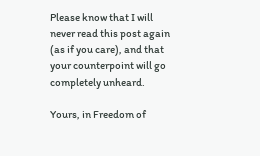Please know that I will never read this post again (as if you care), and that your counterpoint will go completely unheard.

Yours, in Freedom of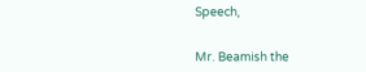Speech,


Mr. Beamish the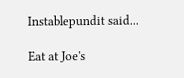Instablepundit said...

Eat at Joe's